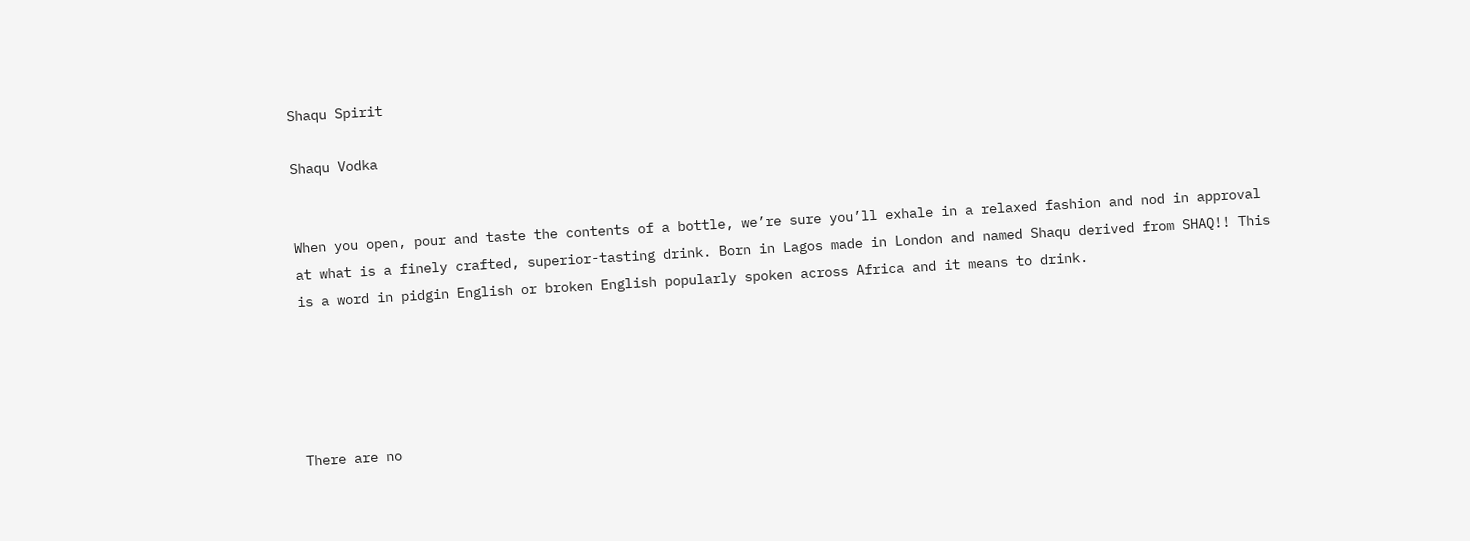Shaqu Spirit

Shaqu Vodka


When you open, pour and taste the contents of a bottle, we’re sure you’ll exhale in a relaxed fashion and nod in approval at what is a finely crafted, superior-tasting drink. Born in Lagos made in London and named Shaqu derived from SHAQ!! This is a word in pidgin English or broken English popularly spoken across Africa and it means to drink.





There are no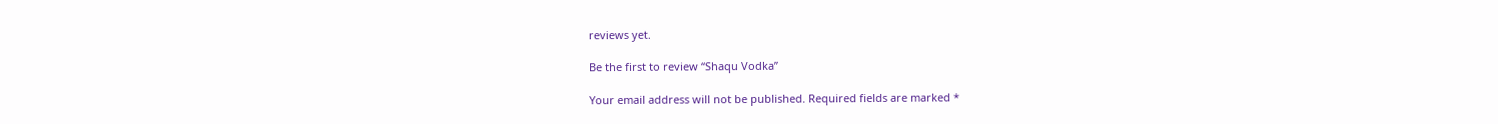reviews yet.

Be the first to review “Shaqu Vodka”

Your email address will not be published. Required fields are marked *